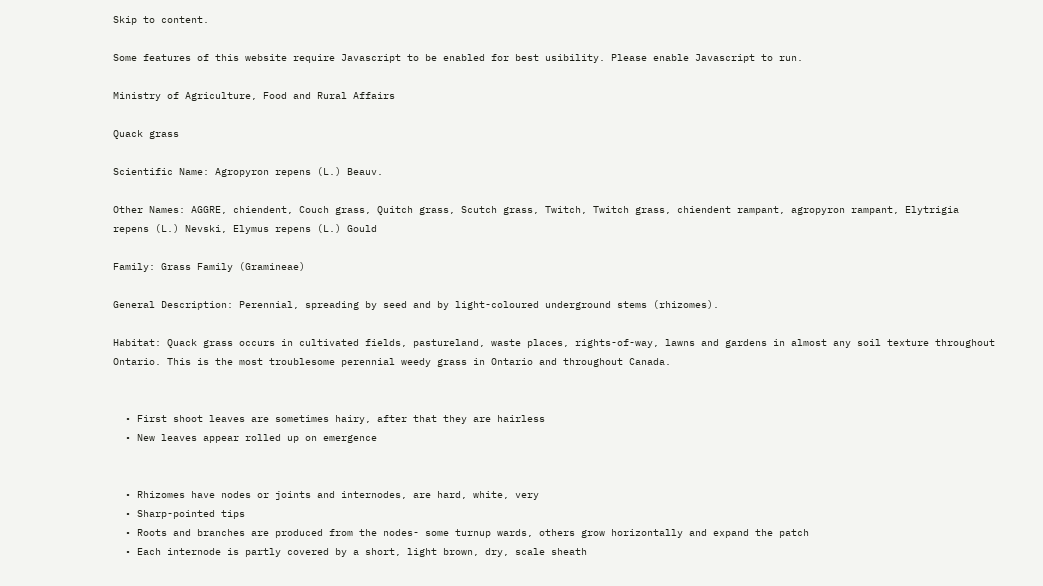Skip to content.

Some features of this website require Javascript to be enabled for best usibility. Please enable Javascript to run.

Ministry of Agriculture, Food and Rural Affairs

Quack grass

Scientific Name: Agropyron repens (L.) Beauv.

Other Names: AGGRE, chiendent, Couch grass, Quitch grass, Scutch grass, Twitch, Twitch grass, chiendent rampant, agropyron rampant, Elytrigia repens (L.) Nevski, Elymus repens (L.) Gould

Family: Grass Family (Gramineae)

General Description: Perennial, spreading by seed and by light-coloured underground stems (rhizomes).

Habitat: Quack grass occurs in cultivated fields, pastureland, waste places, rights-of-way, lawns and gardens in almost any soil texture throughout Ontario. This is the most troublesome perennial weedy grass in Ontario and throughout Canada.


  • First shoot leaves are sometimes hairy, after that they are hairless
  • New leaves appear rolled up on emergence


  • Rhizomes have nodes or joints and internodes, are hard, white, very
  • Sharp-pointed tips
  • Roots and branches are produced from the nodes- some turnup wards, others grow horizontally and expand the patch
  • Each internode is partly covered by a short, light brown, dry, scale sheath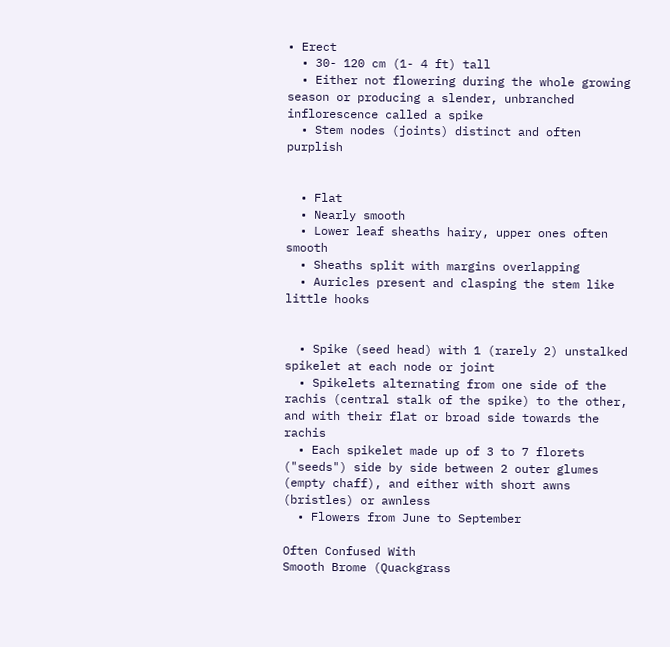• Erect
  • 30- 120 cm (1- 4 ft) tall
  • Either not flowering during the whole growing season or producing a slender, unbranched inflorescence called a spike
  • Stem nodes (joints) distinct and often purplish


  • Flat
  • Nearly smooth
  • Lower leaf sheaths hairy, upper ones often smooth
  • Sheaths split with margins overlapping
  • Auricles present and clasping the stem like little hooks


  • Spike (seed head) with 1 (rarely 2) unstalked spikelet at each node or joint
  • Spikelets alternating from one side of the rachis (central stalk of the spike) to the other, and with their flat or broad side towards the rachis
  • Each spikelet made up of 3 to 7 florets ("seeds") side by side between 2 outer glumes (empty chaff), and either with short awns (bristles) or awnless
  • Flowers from June to September

Often Confused With
Smooth Brome (Quackgrass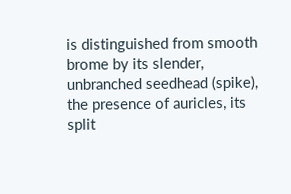is distinguished from smooth brome by its slender, unbranched seedhead (spike), the presence of auricles, its split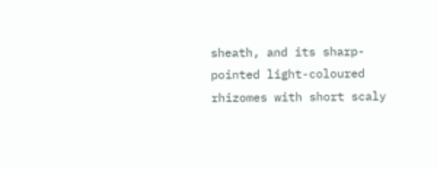sheath, and its sharp-pointed light-coloured rhizomes with short scaly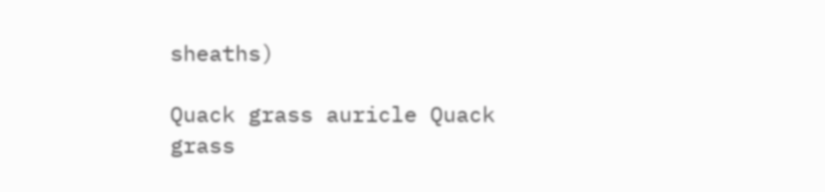sheaths)

Quack grass auricle Quack grass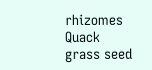rhizomes Quack grass seed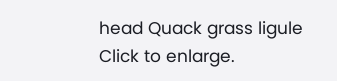head Quack grass ligule
Click to enlarge.